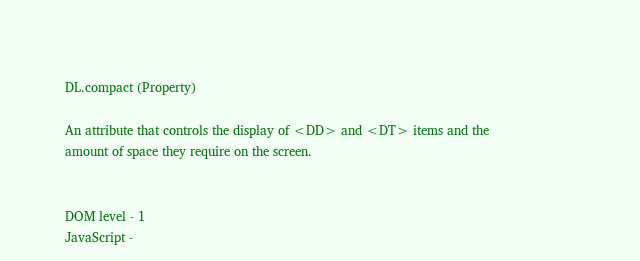DL.compact (Property)

An attribute that controls the display of <DD> and <DT> items and the amount of space they require on the screen.


DOM level - 1
JavaScript -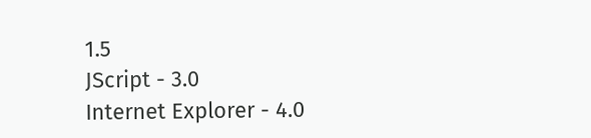1.5
JScript - 3.0
Internet Explorer - 4.0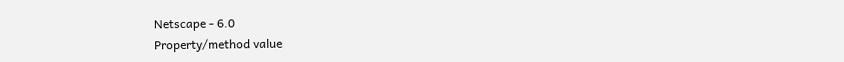Netscape - 6.0
Property/method value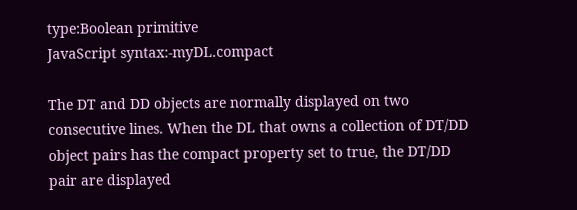type:Boolean primitive
JavaScript syntax:-myDL.compact

The DT and DD objects are normally displayed on two consecutive lines. When the DL that owns a collection of DT/DD object pairs has the compact property set to true, the DT/DD pair are displayed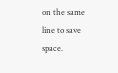on the same line to save space.